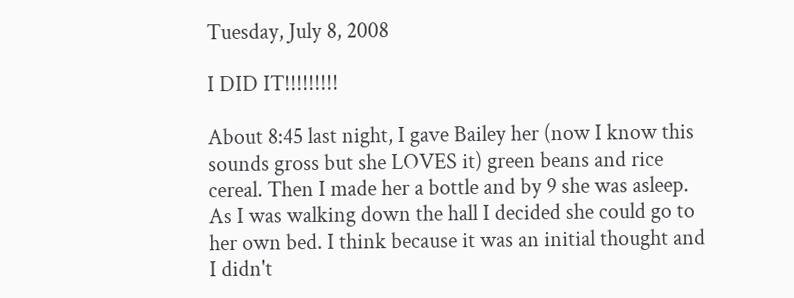Tuesday, July 8, 2008

I DID IT!!!!!!!!!

About 8:45 last night, I gave Bailey her (now I know this sounds gross but she LOVES it) green beans and rice cereal. Then I made her a bottle and by 9 she was asleep. As I was walking down the hall I decided she could go to her own bed. I think because it was an initial thought and I didn't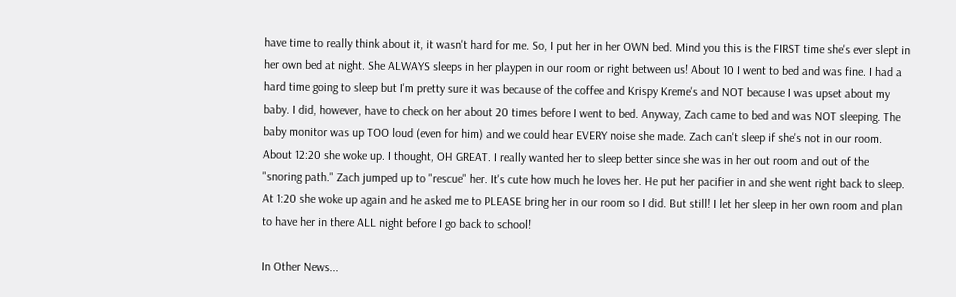have time to really think about it, it wasn't hard for me. So, I put her in her OWN bed. Mind you this is the FIRST time she's ever slept in her own bed at night. She ALWAYS sleeps in her playpen in our room or right between us! About 10 I went to bed and was fine. I had a hard time going to sleep but I'm pretty sure it was because of the coffee and Krispy Kreme's and NOT because I was upset about my baby. I did, however, have to check on her about 20 times before I went to bed. Anyway, Zach came to bed and was NOT sleeping. The baby monitor was up TOO loud (even for him) and we could hear EVERY noise she made. Zach can't sleep if she's not in our room. About 12:20 she woke up. I thought, OH GREAT. I really wanted her to sleep better since she was in her out room and out of the "snoring path." Zach jumped up to "rescue" her. It's cute how much he loves her. He put her pacifier in and she went right back to sleep. At 1:20 she woke up again and he asked me to PLEASE bring her in our room so I did. But still! I let her sleep in her own room and plan to have her in there ALL night before I go back to school!

In Other News...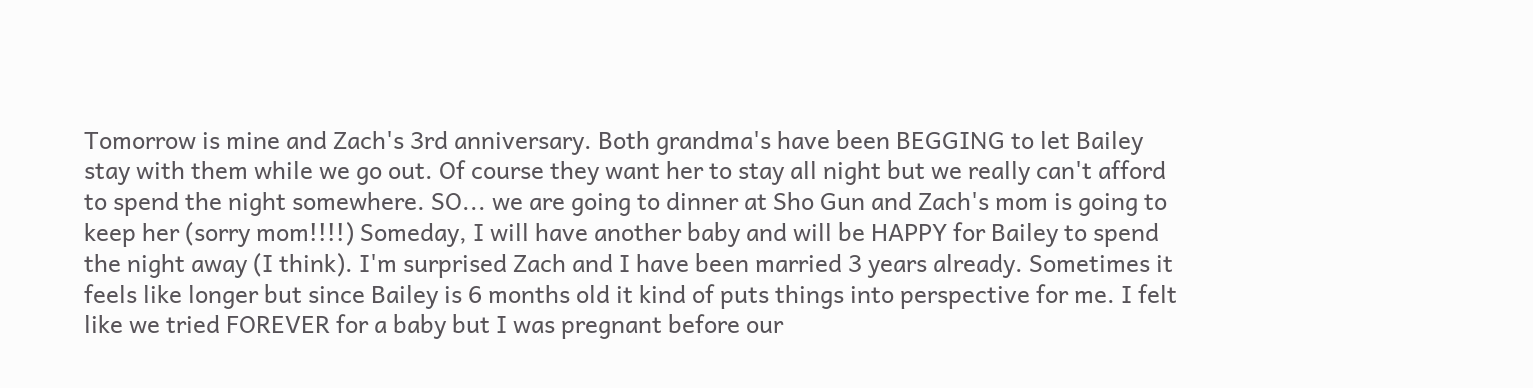Tomorrow is mine and Zach's 3rd anniversary. Both grandma's have been BEGGING to let Bailey stay with them while we go out. Of course they want her to stay all night but we really can't afford to spend the night somewhere. SO... we are going to dinner at Sho Gun and Zach's mom is going to keep her (sorry mom!!!!) Someday, I will have another baby and will be HAPPY for Bailey to spend the night away (I think). I'm surprised Zach and I have been married 3 years already. Sometimes it feels like longer but since Bailey is 6 months old it kind of puts things into perspective for me. I felt like we tried FOREVER for a baby but I was pregnant before our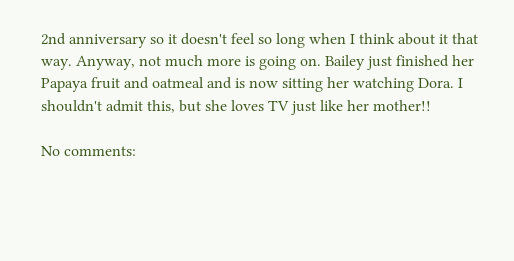2nd anniversary so it doesn't feel so long when I think about it that way. Anyway, not much more is going on. Bailey just finished her Papaya fruit and oatmeal and is now sitting her watching Dora. I shouldn't admit this, but she loves TV just like her mother!!

No comments: